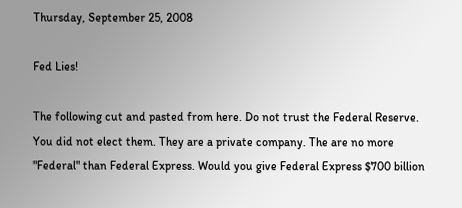Thursday, September 25, 2008

Fed Lies!

The following cut and pasted from here. Do not trust the Federal Reserve. You did not elect them. They are a private company. The are no more "Federal" than Federal Express. Would you give Federal Express $700 billion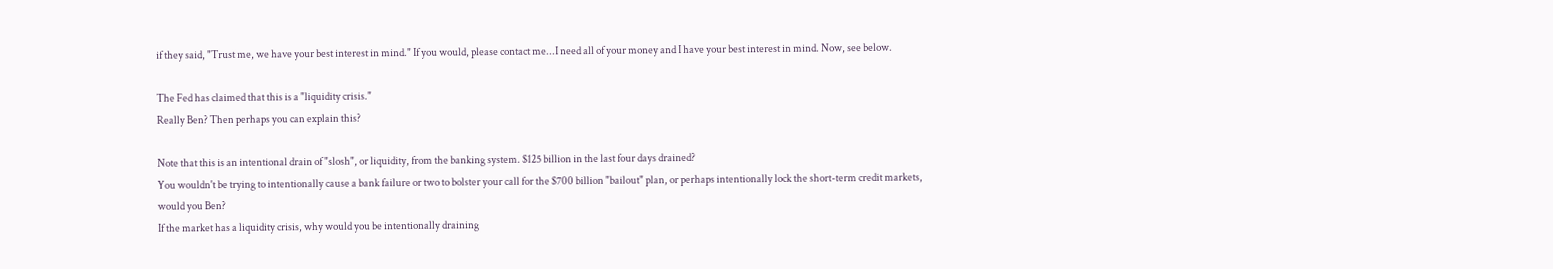if they said, "Trust me, we have your best interest in mind." If you would, please contact me...I need all of your money and I have your best interest in mind. Now, see below.

The Fed has claimed that this is a "liquidity crisis."
Really Ben? Then perhaps you can explain this?

Note that this is an intentional drain of "slosh", or liquidity, from the banking system. $125 billion in the last four days drained?
You wouldn't be trying to intentionally cause a bank failure or two to bolster your call for the $700 billion "bailout" plan, or perhaps intentionally lock the short-term credit markets, would you Ben?
If the market has a liquidity crisis, why would you be intentionally draining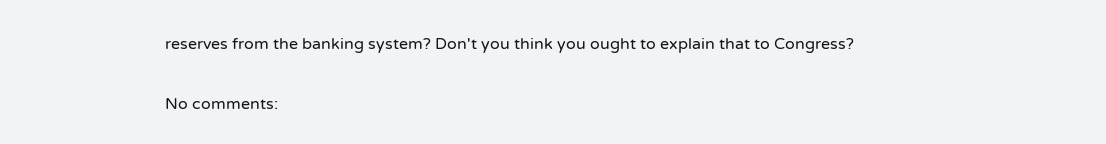reserves from the banking system? Don't you think you ought to explain that to Congress?

No comments: